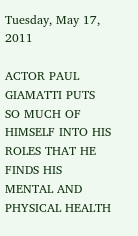Tuesday, May 17, 2011

ACTOR PAUL GIAMATTI PUTS SO MUCH OF HIMSELF INTO HIS ROLES THAT HE FINDS HIS MENTAL AND PHYSICAL HEALTH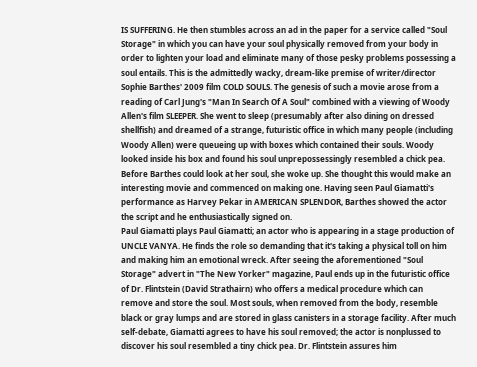IS SUFFERING. He then stumbles across an ad in the paper for a service called "Soul Storage" in which you can have your soul physically removed from your body in order to lighten your load and eliminate many of those pesky problems possessing a soul entails. This is the admittedly wacky, dream-like premise of writer/director Sophie Barthes' 2009 film COLD SOULS. The genesis of such a movie arose from a reading of Carl Jung's "Man In Search Of A Soul" combined with a viewing of Woody Allen's film SLEEPER. She went to sleep (presumably after also dining on dressed shellfish) and dreamed of a strange, futuristic office in which many people (including Woody Allen) were queueing up with boxes which contained their souls. Woody looked inside his box and found his soul unprepossessingly resembled a chick pea. Before Barthes could look at her soul, she woke up. She thought this would make an interesting movie and commenced on making one. Having seen Paul Giamatti's performance as Harvey Pekar in AMERICAN SPLENDOR, Barthes showed the actor the script and he enthusiastically signed on.
Paul Giamatti plays Paul Giamatti; an actor who is appearing in a stage production of UNCLE VANYA. He finds the role so demanding that it's taking a physical toll on him and making him an emotional wreck. After seeing the aforementioned "Soul Storage" advert in "The New Yorker" magazine, Paul ends up in the futuristic office of Dr. Flintstein (David Strathairn) who offers a medical procedure which can remove and store the soul. Most souls, when removed from the body, resemble black or gray lumps and are stored in glass canisters in a storage facility. After much self-debate, Giamatti agrees to have his soul removed; the actor is nonplussed to discover his soul resembled a tiny chick pea. Dr. Flintstein assures him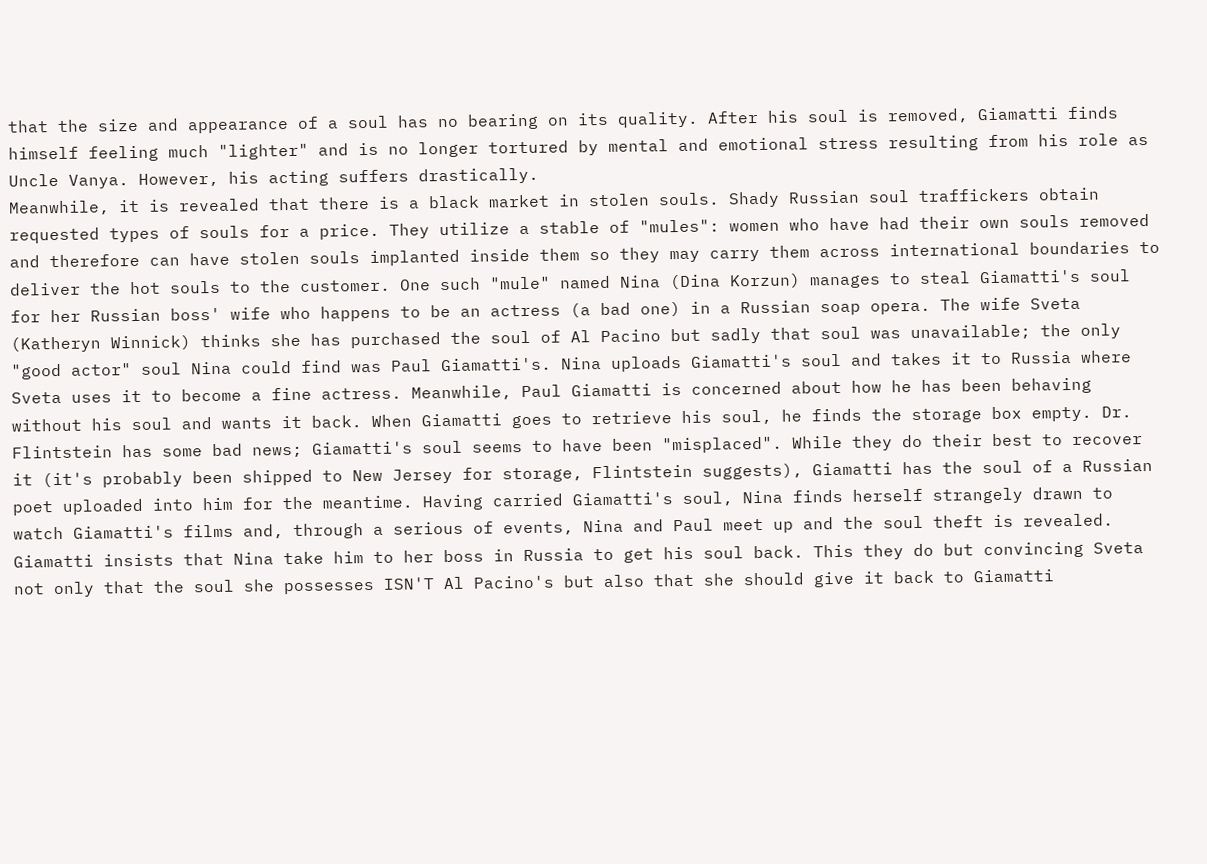that the size and appearance of a soul has no bearing on its quality. After his soul is removed, Giamatti finds himself feeling much "lighter" and is no longer tortured by mental and emotional stress resulting from his role as Uncle Vanya. However, his acting suffers drastically.
Meanwhile, it is revealed that there is a black market in stolen souls. Shady Russian soul traffickers obtain requested types of souls for a price. They utilize a stable of "mules": women who have had their own souls removed and therefore can have stolen souls implanted inside them so they may carry them across international boundaries to deliver the hot souls to the customer. One such "mule" named Nina (Dina Korzun) manages to steal Giamatti's soul for her Russian boss' wife who happens to be an actress (a bad one) in a Russian soap opera. The wife Sveta (Katheryn Winnick) thinks she has purchased the soul of Al Pacino but sadly that soul was unavailable; the only "good actor" soul Nina could find was Paul Giamatti's. Nina uploads Giamatti's soul and takes it to Russia where Sveta uses it to become a fine actress. Meanwhile, Paul Giamatti is concerned about how he has been behaving without his soul and wants it back. When Giamatti goes to retrieve his soul, he finds the storage box empty. Dr. Flintstein has some bad news; Giamatti's soul seems to have been "misplaced". While they do their best to recover it (it's probably been shipped to New Jersey for storage, Flintstein suggests), Giamatti has the soul of a Russian poet uploaded into him for the meantime. Having carried Giamatti's soul, Nina finds herself strangely drawn to watch Giamatti's films and, through a serious of events, Nina and Paul meet up and the soul theft is revealed. Giamatti insists that Nina take him to her boss in Russia to get his soul back. This they do but convincing Sveta not only that the soul she possesses ISN'T Al Pacino's but also that she should give it back to Giamatti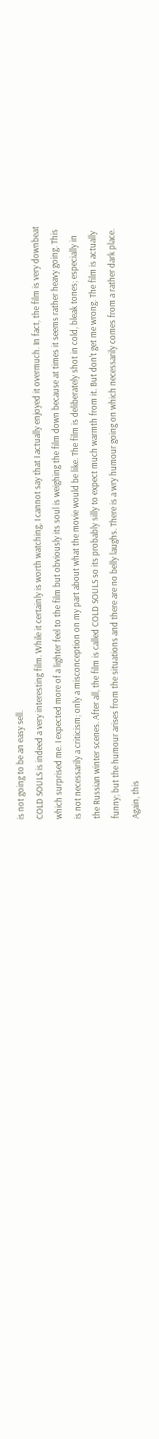is not going to be an easy sell.
COLD SOULS is indeed a very interesting film. While it certainly is worth watching, I cannot say that I actually enjoyed it overmuch. In fact, the film is very downbeat which surprised me. I expected more of a lighter feel to the film but obviously its soul is weighing the film down because at times it seems rather heavy going. This is not necessarily a criticism; only a misconception on my part about what the movie would be like. The film is deliberately shot in cold, bleak tones; especially in the Russian winter scenes. After all, the film is called COLD SOULS so its probably silly to expect much warmth from it. But don't get me wrong. The film is actually funny; but the humour arises from the situations and there are no belly laughs. There is a wry humour going on which necessarily comes from a rather dark place. Again, this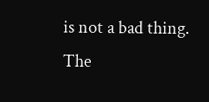is not a bad thing. The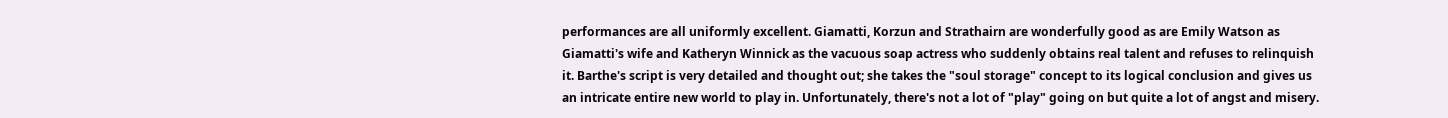performances are all uniformly excellent. Giamatti, Korzun and Strathairn are wonderfully good as are Emily Watson as Giamatti's wife and Katheryn Winnick as the vacuous soap actress who suddenly obtains real talent and refuses to relinquish it. Barthe's script is very detailed and thought out; she takes the "soul storage" concept to its logical conclusion and gives us an intricate entire new world to play in. Unfortunately, there's not a lot of "play" going on but quite a lot of angst and misery.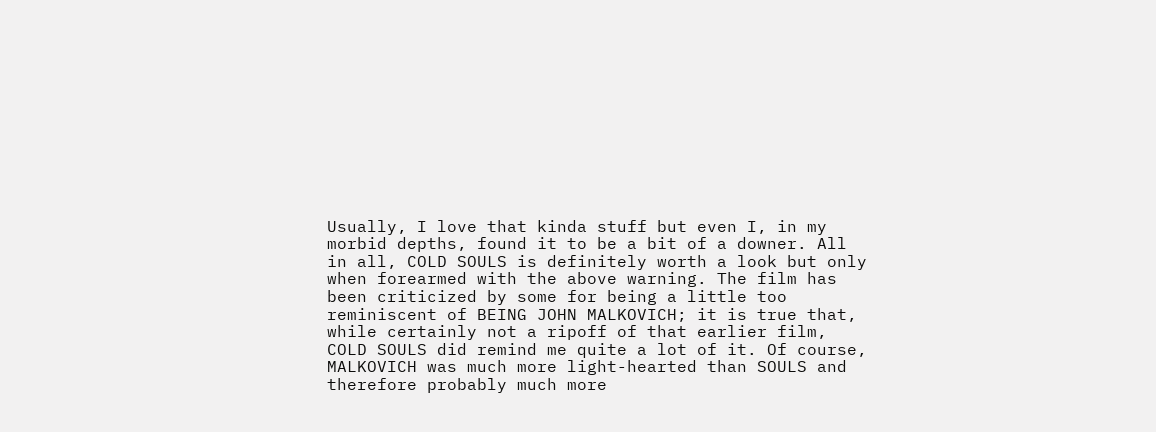Usually, I love that kinda stuff but even I, in my morbid depths, found it to be a bit of a downer. All in all, COLD SOULS is definitely worth a look but only when forearmed with the above warning. The film has been criticized by some for being a little too reminiscent of BEING JOHN MALKOVICH; it is true that, while certainly not a ripoff of that earlier film, COLD SOULS did remind me quite a lot of it. Of course, MALKOVICH was much more light-hearted than SOULS and therefore probably much more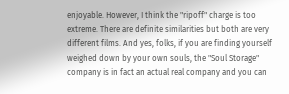enjoyable. However, I think the "ripoff" charge is too extreme. There are definite similarities but both are very different films. And yes, folks, if you are finding yourself weighed down by your own souls, the "Soul Storage" company is in fact an actual real company and you can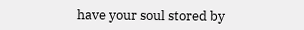have your soul stored by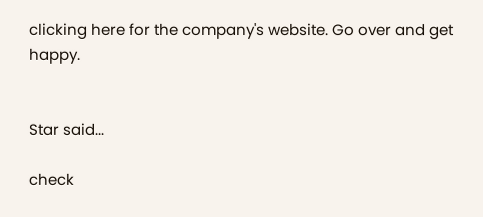clicking here for the company's website. Go over and get happy.


Star said...

check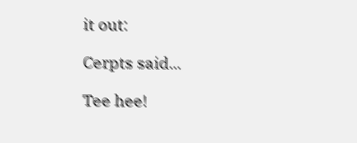it out:

Cerpts said...

Tee hee!